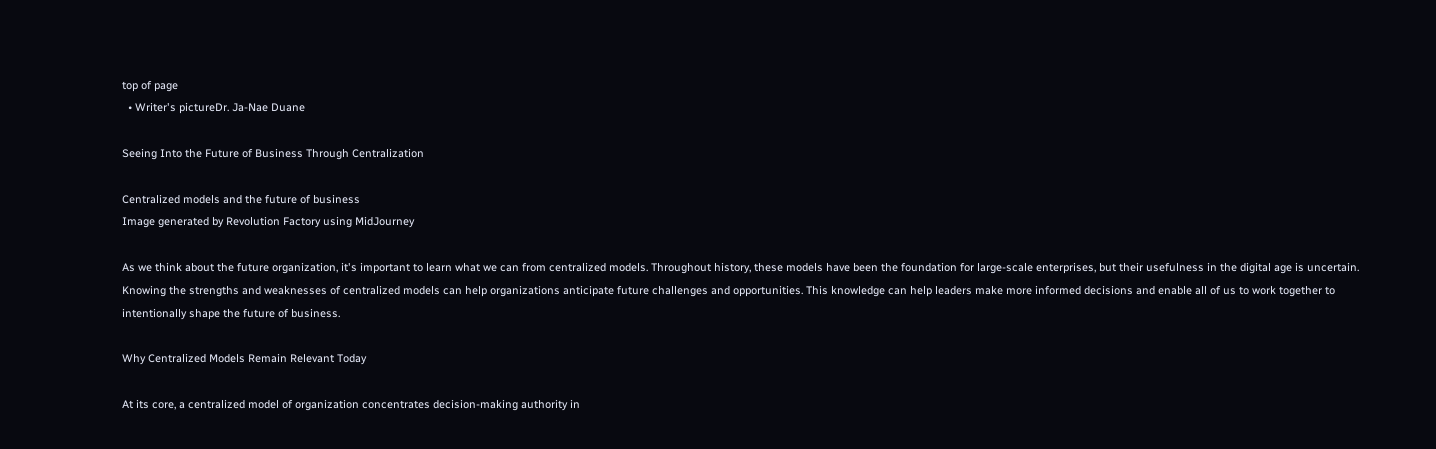top of page
  • Writer's pictureDr. Ja-Nae Duane

Seeing Into the Future of Business Through Centralization

Centralized models and the future of business
Image generated by Revolution Factory using MidJourney

As we think about the future organization, it's important to learn what we can from centralized models. Throughout history, these models have been the foundation for large-scale enterprises, but their usefulness in the digital age is uncertain. Knowing the strengths and weaknesses of centralized models can help organizations anticipate future challenges and opportunities. This knowledge can help leaders make more informed decisions and enable all of us to work together to intentionally shape the future of business.

Why Centralized Models Remain Relevant Today

At its core, a centralized model of organization concentrates decision-making authority in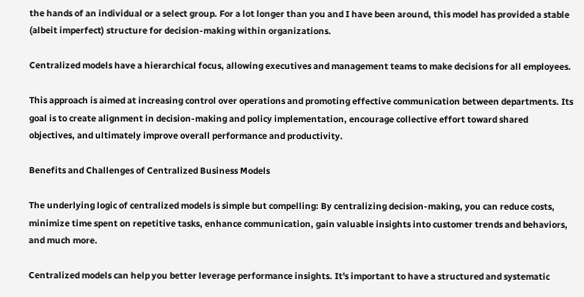the hands of an individual or a select group. For a lot longer than you and I have been around, this model has provided a stable (albeit imperfect) structure for decision-making within organizations.

Centralized models have a hierarchical focus, allowing executives and management teams to make decisions for all employees.

This approach is aimed at increasing control over operations and promoting effective communication between departments. Its goal is to create alignment in decision-making and policy implementation, encourage collective effort toward shared objectives, and ultimately improve overall performance and productivity.

Benefits and Challenges of Centralized Business Models

The underlying logic of centralized models is simple but compelling: By centralizing decision-making, you can reduce costs, minimize time spent on repetitive tasks, enhance communication, gain valuable insights into customer trends and behaviors, and much more.

Centralized models can help you better leverage performance insights. It's important to have a structured and systematic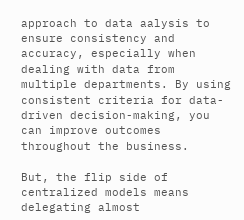approach to data aalysis to ensure consistency and accuracy, especially when dealing with data from multiple departments. By using consistent criteria for data-driven decision-making, you can improve outcomes throughout the business.

But, the flip side of centralized models means delegating almost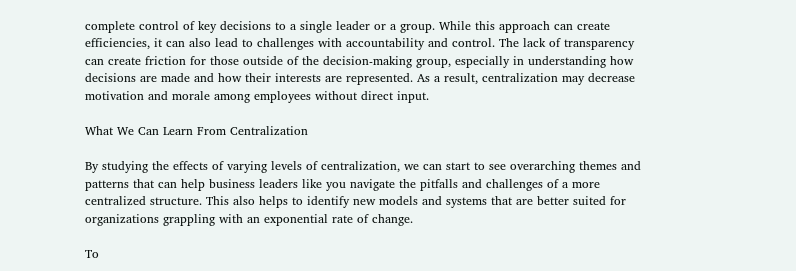complete control of key decisions to a single leader or a group. While this approach can create efficiencies, it can also lead to challenges with accountability and control. The lack of transparency can create friction for those outside of the decision-making group, especially in understanding how decisions are made and how their interests are represented. As a result, centralization may decrease motivation and morale among employees without direct input.

What We Can Learn From Centralization

By studying the effects of varying levels of centralization, we can start to see overarching themes and patterns that can help business leaders like you navigate the pitfalls and challenges of a more centralized structure. This also helps to identify new models and systems that are better suited for organizations grappling with an exponential rate of change.

To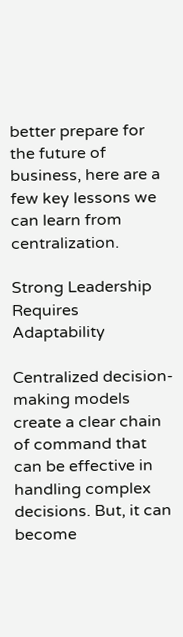better prepare for the future of business, here are a few key lessons we can learn from centralization.

Strong Leadership Requires Adaptability

Centralized decision-making models create a clear chain of command that can be effective in handling complex decisions. But, it can become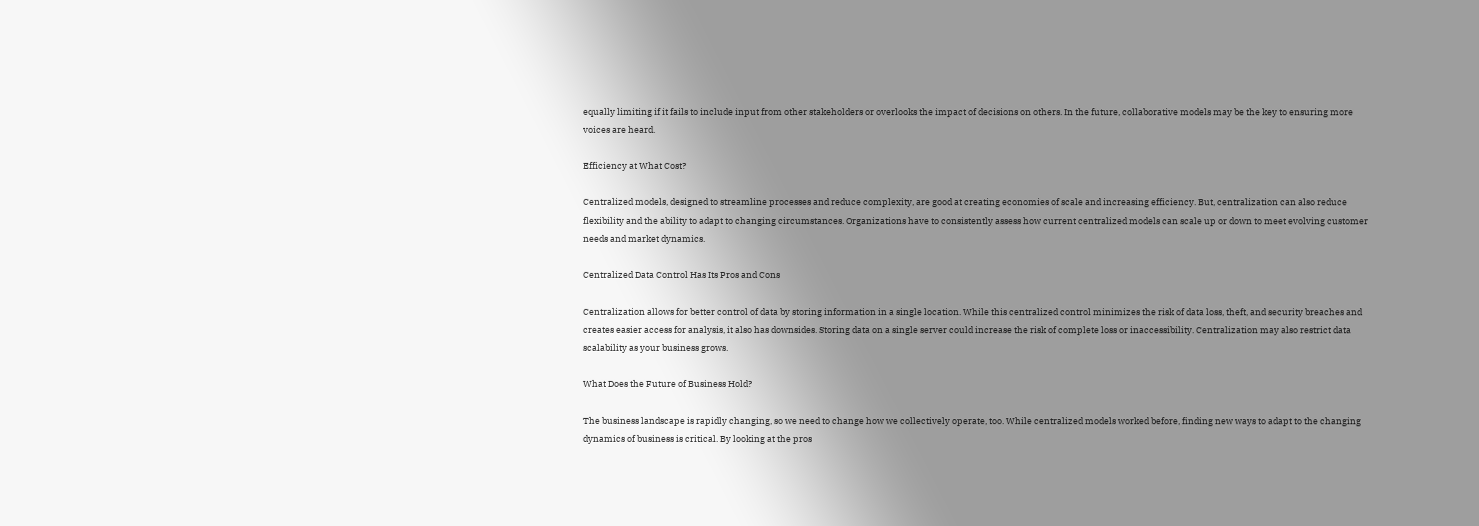equally limiting if it fails to include input from other stakeholders or overlooks the impact of decisions on others. In the future, collaborative models may be the key to ensuring more voices are heard.

Efficiency at What Cost?

Centralized models, designed to streamline processes and reduce complexity, are good at creating economies of scale and increasing efficiency. But, centralization can also reduce flexibility and the ability to adapt to changing circumstances. Organizations have to consistently assess how current centralized models can scale up or down to meet evolving customer needs and market dynamics.

Centralized Data Control Has Its Pros and Cons

Centralization allows for better control of data by storing information in a single location. While this centralized control minimizes the risk of data loss, theft, and security breaches and creates easier access for analysis, it also has downsides. Storing data on a single server could increase the risk of complete loss or inaccessibility. Centralization may also restrict data scalability as your business grows.

What Does the Future of Business Hold?

The business landscape is rapidly changing, so we need to change how we collectively operate, too. While centralized models worked before, finding new ways to adapt to the changing dynamics of business is critical. By looking at the pros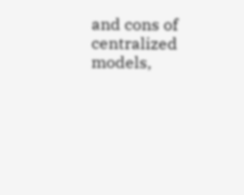and cons of centralized models,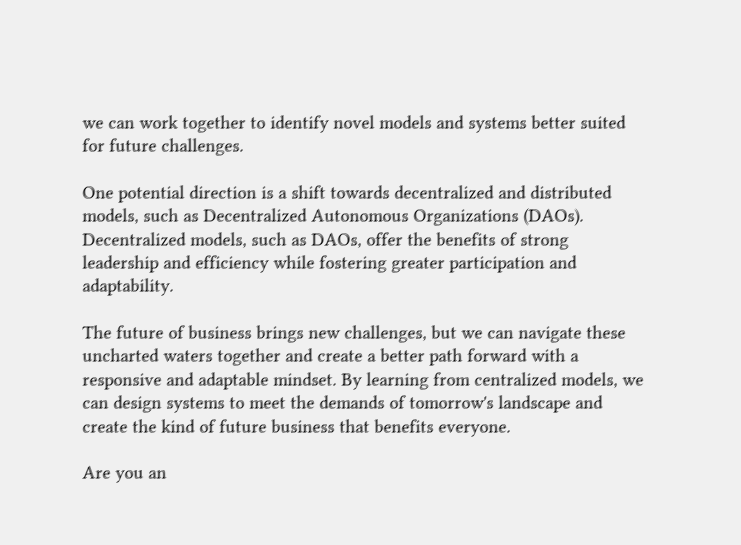we can work together to identify novel models and systems better suited for future challenges.

One potential direction is a shift towards decentralized and distributed models, such as Decentralized Autonomous Organizations (DAOs). Decentralized models, such as DAOs, offer the benefits of strong leadership and efficiency while fostering greater participation and adaptability.

The future of business brings new challenges, but we can navigate these uncharted waters together and create a better path forward with a responsive and adaptable mindset. By learning from centralized models, we can design systems to meet the demands of tomorrow's landscape and create the kind of future business that benefits everyone.

Are you an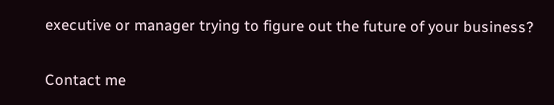executive or manager trying to figure out the future of your business?

Contact me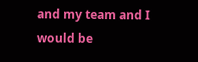and my team and I would be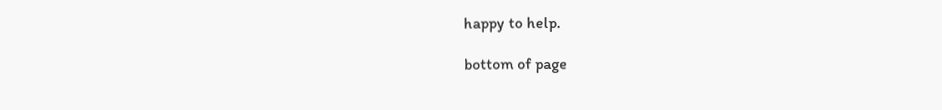happy to help.

bottom of page